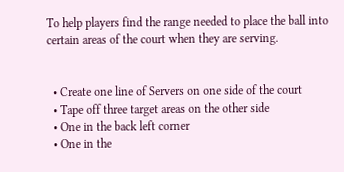To help players find the range needed to place the ball into certain areas of the court when they are serving.


  • Create one line of Servers on one side of the court
  • Tape off three target areas on the other side
  • One in the back left corner
  • One in the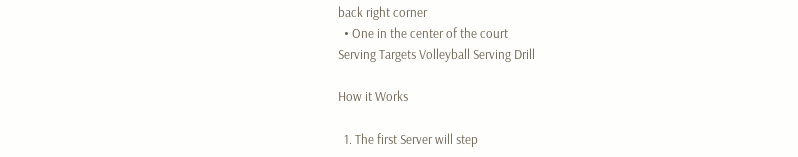back right corner
  • One in the center of the court
Serving Targets Volleyball Serving Drill

How it Works

  1. The first Server will step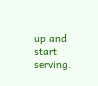up and start serving.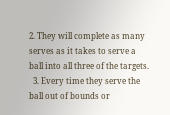2. They will complete as many serves as it takes to serve a ball into all three of the targets.
  3. Every time they serve the ball out of bounds or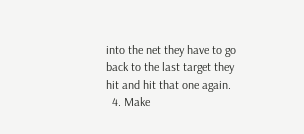into the net they have to go back to the last target they hit and hit that one again.
  4. Make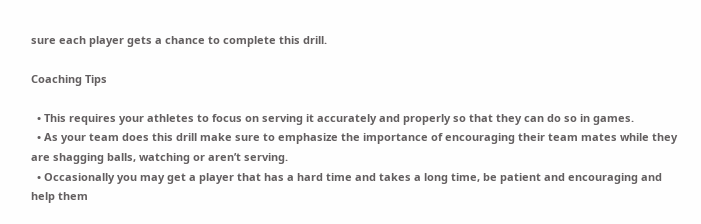sure each player gets a chance to complete this drill.

Coaching Tips

  • This requires your athletes to focus on serving it accurately and properly so that they can do so in games.
  • As your team does this drill make sure to emphasize the importance of encouraging their team mates while they are shagging balls, watching or aren’t serving.
  • Occasionally you may get a player that has a hard time and takes a long time, be patient and encouraging and help them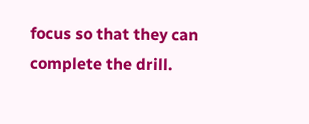focus so that they can complete the drill.